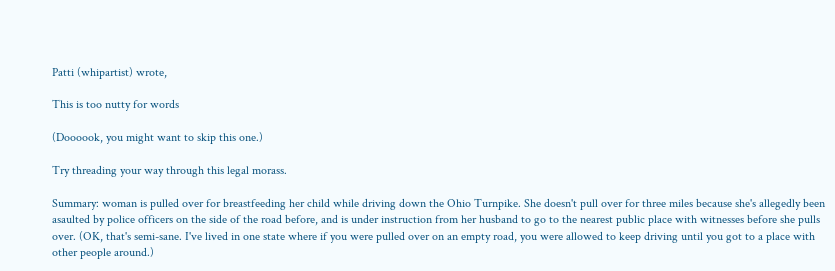Patti (whipartist) wrote,

This is too nutty for words

(Doooook, you might want to skip this one.)

Try threading your way through this legal morass.

Summary: woman is pulled over for breastfeeding her child while driving down the Ohio Turnpike. She doesn't pull over for three miles because she's allegedly been asaulted by police officers on the side of the road before, and is under instruction from her husband to go to the nearest public place with witnesses before she pulls over. (OK, that's semi-sane. I've lived in one state where if you were pulled over on an empty road, you were allowed to keep driving until you got to a place with other people around.)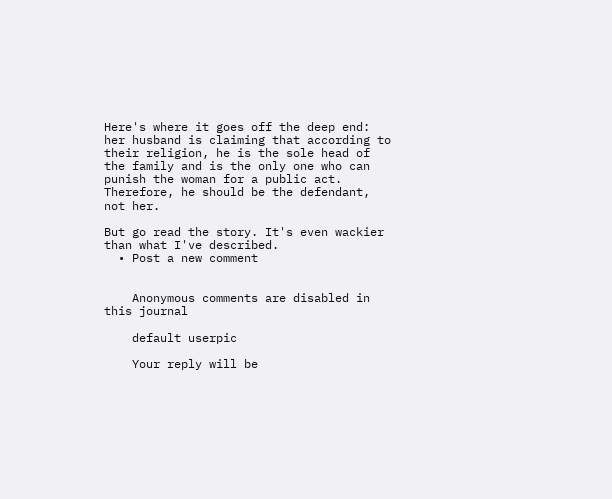Here's where it goes off the deep end: her husband is claiming that according to their religion, he is the sole head of the family and is the only one who can punish the woman for a public act. Therefore, he should be the defendant, not her.

But go read the story. It's even wackier than what I've described.
  • Post a new comment


    Anonymous comments are disabled in this journal

    default userpic

    Your reply will be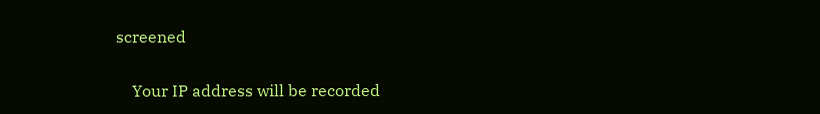screened

    Your IP address will be recorded